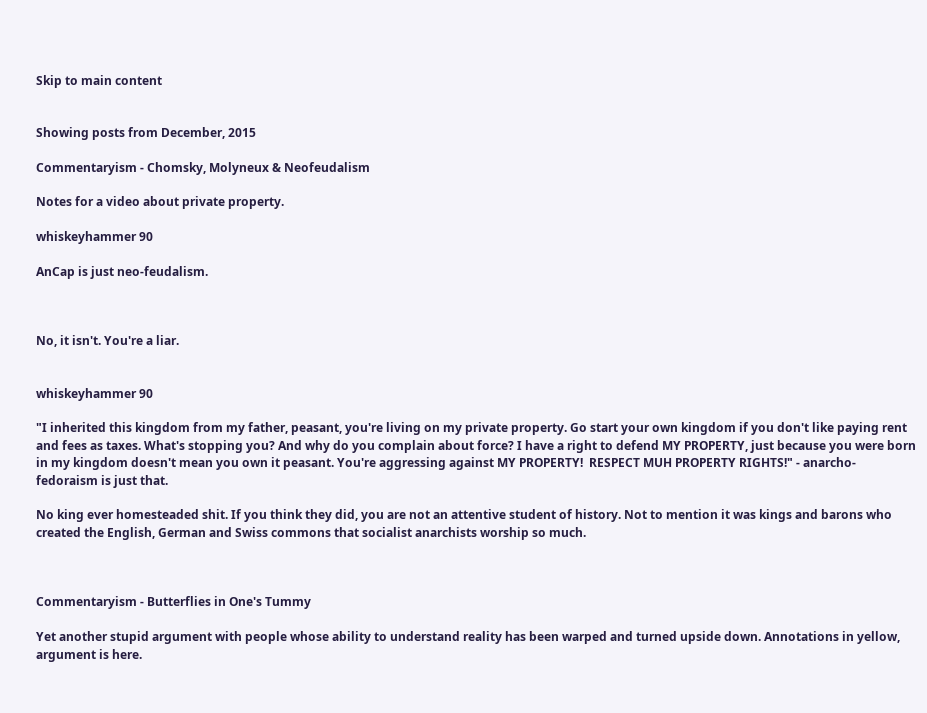Skip to main content


Showing posts from December, 2015

Commentaryism - Chomsky, Molyneux & Neofeudalism

Notes for a video about private property.

whiskeyhammer 90

AnCap is just neo-feudalism.



No, it isn't. You're a liar.


whiskeyhammer 90

"I inherited this kingdom from my father, peasant, you're living on my private property. Go start your own kingdom if you don't like paying rent and fees as taxes. What's stopping you? And why do you complain about force? I have a right to defend MY PROPERTY, just because you were born in my kingdom doesn't mean you own it peasant. You're aggressing against MY PROPERTY!  RESPECT MUH PROPERTY RIGHTS!" - anarcho-fedoraism is just that.

No king ever homesteaded shit. If you think they did, you are not an attentive student of history. Not to mention it was kings and barons who created the English, German and Swiss commons that socialist anarchists worship so much.



Commentaryism - Butterflies in One's Tummy

Yet another stupid argument with people whose ability to understand reality has been warped and turned upside down. Annotations in yellow, argument is here.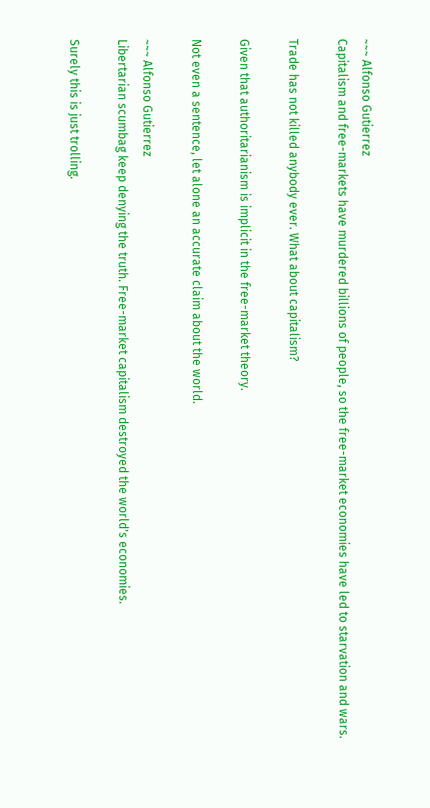~~~ Alfonso Gutierrez
Capitalism and free-markets have murdered billions of people, so the free-market economies have led to starvation and wars.

Trade has not killed anybody ever. What about capitalism?

Given that authoritarianism is implicit in the free-market theory.

Not even a sentence, let alone an accurate claim about the world.

~~~ Alfonso Gutierrez
Libertarian scumbag keep denying the truth. Free-market capitalism destroyed the world's economies.

Surely this is just trolling.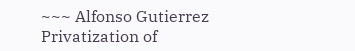~~~ Alfonso Gutierrez
Privatization of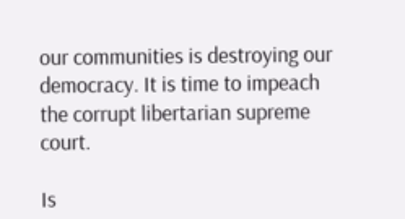our communities is destroying our democracy. It is time to impeach the corrupt libertarian supreme court.

Is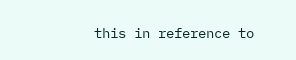this in reference to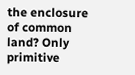the enclosure of common land? Only primitive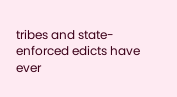tribes and state-enforced edicts have ever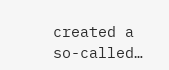created a so-called…